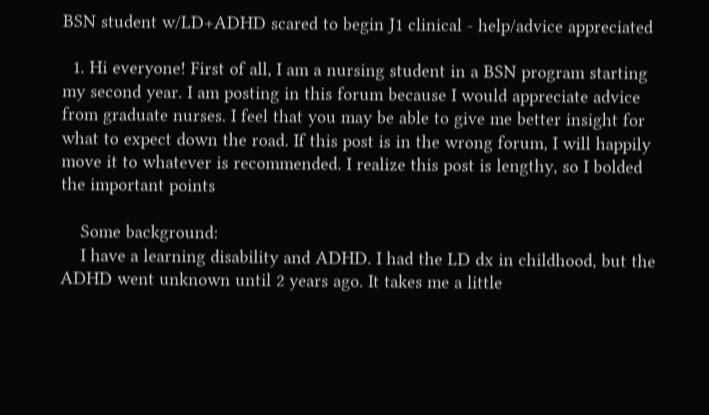BSN student w/LD+ADHD scared to begin J1 clinical - help/advice appreciated

  1. Hi everyone! First of all, I am a nursing student in a BSN program starting my second year. I am posting in this forum because I would appreciate advice from graduate nurses. I feel that you may be able to give me better insight for what to expect down the road. If this post is in the wrong forum, I will happily move it to whatever is recommended. I realize this post is lengthy, so I bolded the important points

    Some background:
    I have a learning disability and ADHD. I had the LD dx in childhood, but the ADHD went unknown until 2 years ago. It takes me a little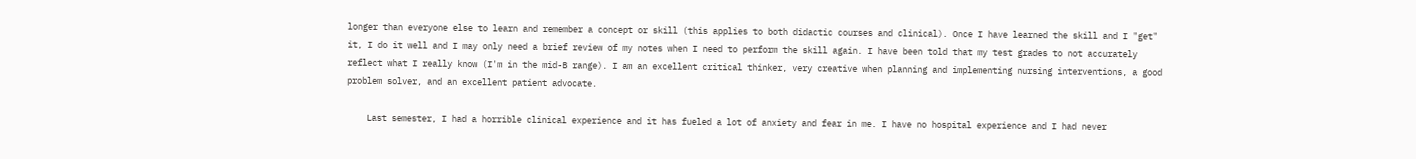longer than everyone else to learn and remember a concept or skill (this applies to both didactic courses and clinical). Once I have learned the skill and I "get" it, I do it well and I may only need a brief review of my notes when I need to perform the skill again. I have been told that my test grades to not accurately reflect what I really know (I'm in the mid-B range). I am an excellent critical thinker, very creative when planning and implementing nursing interventions, a good problem solver, and an excellent patient advocate.

    Last semester, I had a horrible clinical experience and it has fueled a lot of anxiety and fear in me. I have no hospital experience and I had never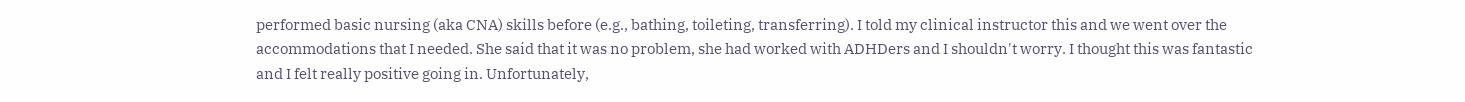performed basic nursing (aka CNA) skills before (e.g., bathing, toileting, transferring). I told my clinical instructor this and we went over the accommodations that I needed. She said that it was no problem, she had worked with ADHDers and I shouldn't worry. I thought this was fantastic and I felt really positive going in. Unfortunately,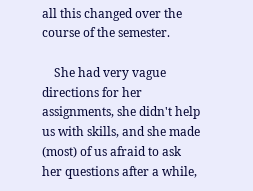all this changed over the course of the semester.

    She had very vague directions for her assignments, she didn't help us with skills, and she made (most) of us afraid to ask her questions after a while,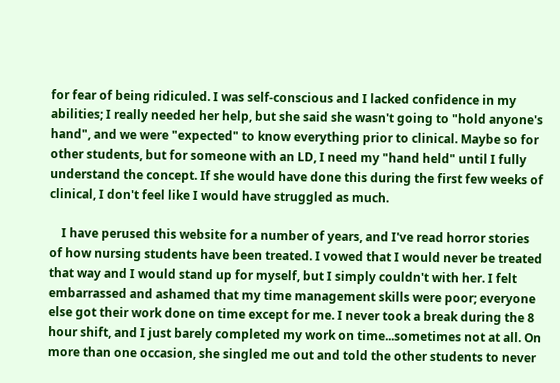for fear of being ridiculed. I was self-conscious and I lacked confidence in my abilities; I really needed her help, but she said she wasn't going to "hold anyone's hand", and we were "expected" to know everything prior to clinical. Maybe so for other students, but for someone with an LD, I need my "hand held" until I fully understand the concept. If she would have done this during the first few weeks of clinical, I don't feel like I would have struggled as much.

    I have perused this website for a number of years, and I've read horror stories of how nursing students have been treated. I vowed that I would never be treated that way and I would stand up for myself, but I simply couldn't with her. I felt embarrassed and ashamed that my time management skills were poor; everyone else got their work done on time except for me. I never took a break during the 8 hour shift, and I just barely completed my work on time...sometimes not at all. On more than one occasion, she singled me out and told the other students to never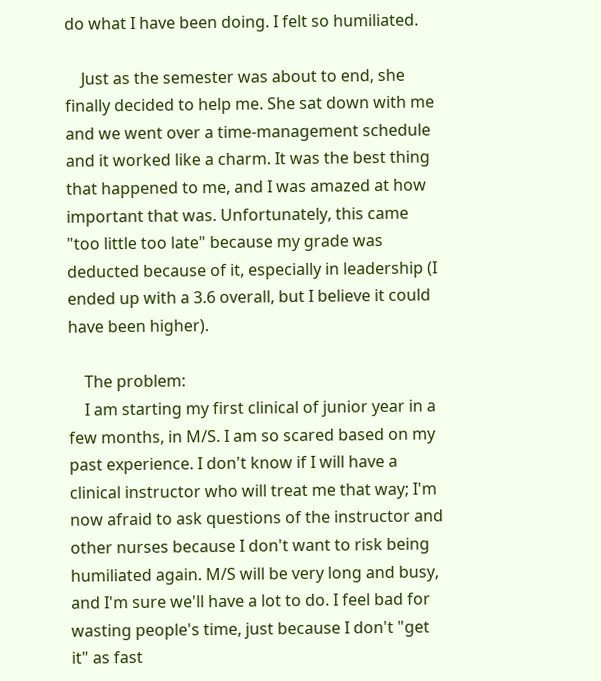do what I have been doing. I felt so humiliated.

    Just as the semester was about to end, she finally decided to help me. She sat down with me and we went over a time-management schedule and it worked like a charm. It was the best thing that happened to me, and I was amazed at how important that was. Unfortunately, this came "too little too late" because my grade was deducted because of it, especially in leadership (I ended up with a 3.6 overall, but I believe it could have been higher).

    The problem:
    I am starting my first clinical of junior year in a few months, in M/S. I am so scared based on my past experience. I don't know if I will have a clinical instructor who will treat me that way; I'm now afraid to ask questions of the instructor and other nurses because I don't want to risk being humiliated again. M/S will be very long and busy, and I'm sure we'll have a lot to do. I feel bad for wasting people's time, just because I don't "get it" as fast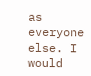as everyone else. I would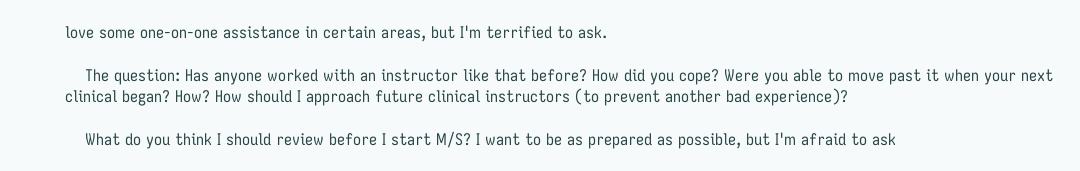love some one-on-one assistance in certain areas, but I'm terrified to ask.

    The question: Has anyone worked with an instructor like that before? How did you cope? Were you able to move past it when your next clinical began? How? How should I approach future clinical instructors (to prevent another bad experience)?

    What do you think I should review before I start M/S? I want to be as prepared as possible, but I'm afraid to ask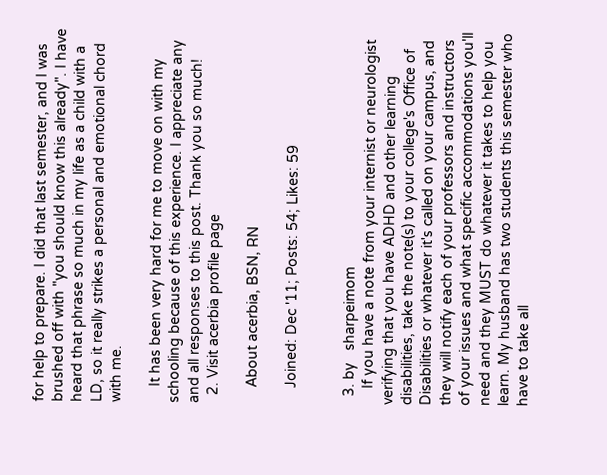for help to prepare. I did that last semester, and I was brushed off with "you should know this already". I have heard that phrase so much in my life as a child with a LD, so it really strikes a personal and emotional chord with me.

    It has been very hard for me to move on with my schooling because of this experience. I appreciate any and all responses to this post. Thank you so much!
  2. Visit acerbia profile page

    About acerbia, BSN, RN

    Joined: Dec '11; Posts: 54; Likes: 59


  3. by   sharpeimom
    If you have a note from your internist or neurologist verifying that you have ADHD and other learning disabilities, take the note(s) to your college's Office of Disabilities or whatever it's called on your campus, and they will notify each of your professors and instructors of your issues and what specific accommodations you'll need and they MUST do whatever it takes to help you learn. My husband has two students this semester who have to take all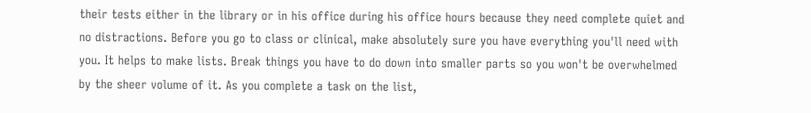their tests either in the library or in his office during his office hours because they need complete quiet and no distractions. Before you go to class or clinical, make absolutely sure you have everything you'll need with you. It helps to make lists. Break things you have to do down into smaller parts so you won't be overwhelmed by the sheer volume of it. As you complete a task on the list,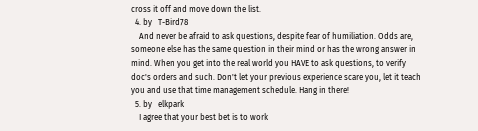cross it off and move down the list.
  4. by   T-Bird78
    And never be afraid to ask questions, despite fear of humiliation. Odds are, someone else has the same question in their mind or has the wrong answer in mind. When you get into the real world you HAVE to ask questions, to verify doc's orders and such. Don't let your previous experience scare you, let it teach you and use that time management schedule. Hang in there!
  5. by   elkpark
    I agree that your best bet is to work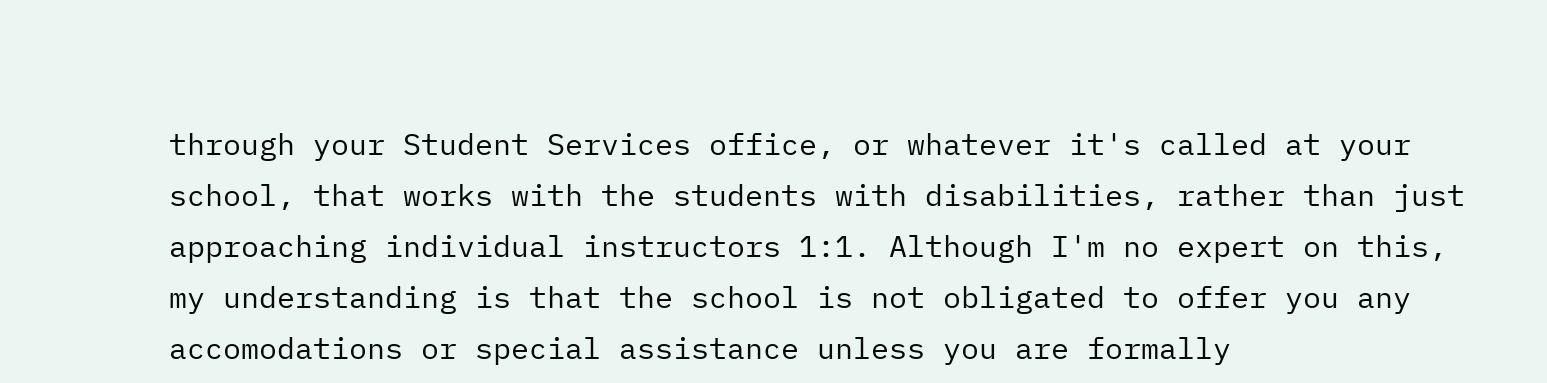through your Student Services office, or whatever it's called at your school, that works with the students with disabilities, rather than just approaching individual instructors 1:1. Although I'm no expert on this, my understanding is that the school is not obligated to offer you any accomodations or special assistance unless you are formally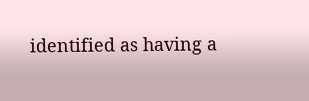identified as having a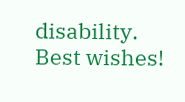disability. Best wishes!